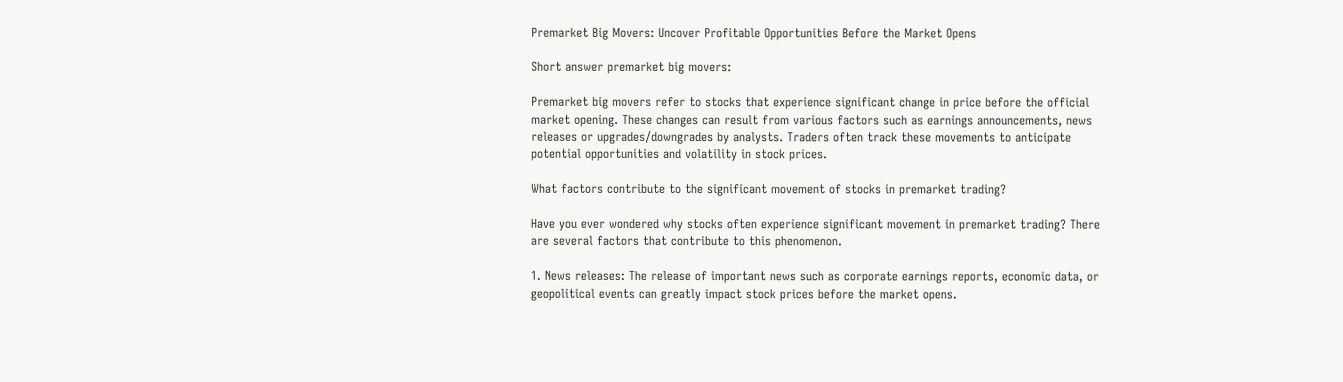Premarket Big Movers: Uncover Profitable Opportunities Before the Market Opens

Short answer premarket big movers:

Premarket big movers refer to stocks that experience significant change in price before the official market opening. These changes can result from various factors such as earnings announcements, news releases or upgrades/downgrades by analysts. Traders often track these movements to anticipate potential opportunities and volatility in stock prices.

What factors contribute to the significant movement of stocks in premarket trading?

Have you ever wondered why stocks often experience significant movement in premarket trading? There are several factors that contribute to this phenomenon.

1. News releases: The release of important news such as corporate earnings reports, economic data, or geopolitical events can greatly impact stock prices before the market opens.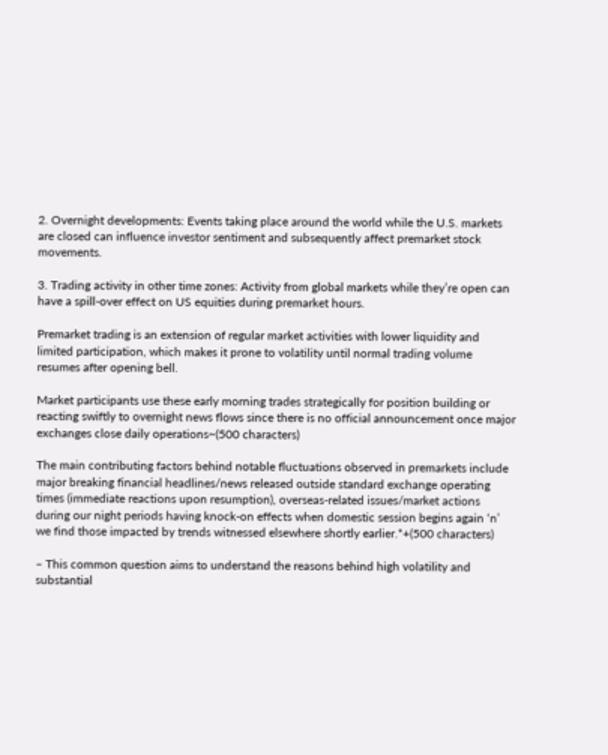2. Overnight developments: Events taking place around the world while the U.S. markets are closed can influence investor sentiment and subsequently affect premarket stock movements.

3. Trading activity in other time zones: Activity from global markets while they’re open can have a spill-over effect on US equities during premarket hours.

Premarket trading is an extension of regular market activities with lower liquidity and limited participation, which makes it prone to volatility until normal trading volume resumes after opening bell.

Market participants use these early morning trades strategically for position building or reacting swiftly to overnight news flows since there is no official announcement once major exchanges close daily operations~(500 characters)

The main contributing factors behind notable fluctuations observed in premarkets include major breaking financial headlines/news released outside standard exchange operating times (immediate reactions upon resumption), overseas-related issues/market actions during our night periods having knock-on effects when domestic session begins again ‘n’ we find those impacted by trends witnessed elsewhere shortly earlier.*+(500 characters)

– This common question aims to understand the reasons behind high volatility and substantial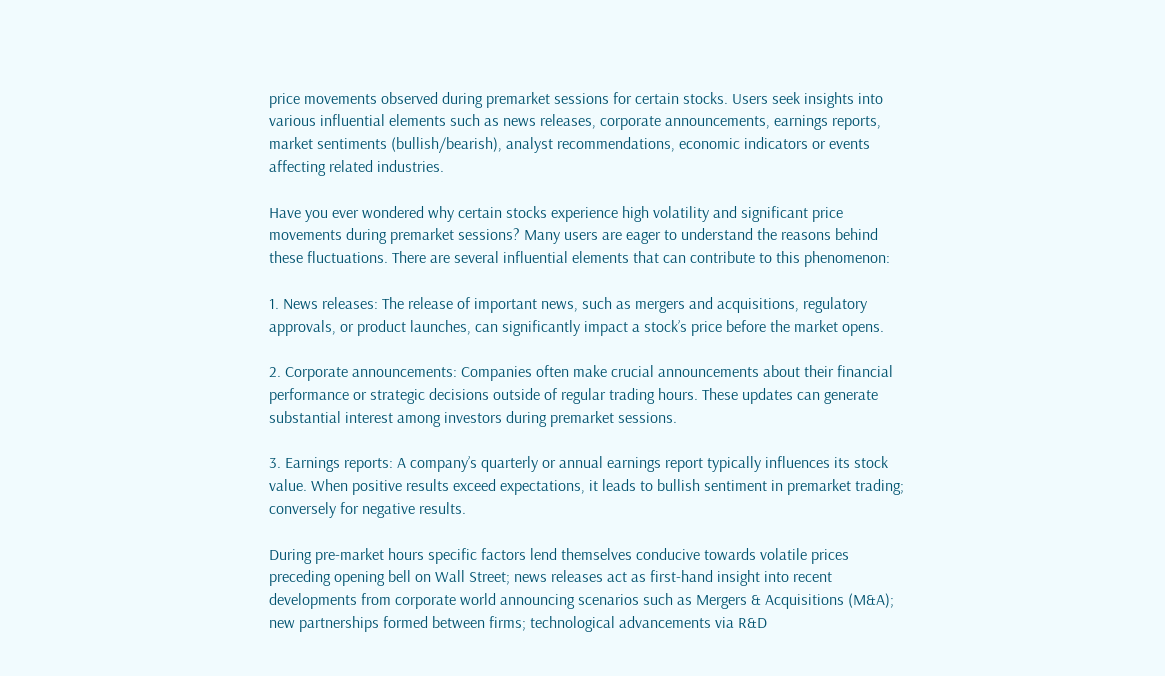price movements observed during premarket sessions for certain stocks. Users seek insights into various influential elements such as news releases, corporate announcements, earnings reports, market sentiments (bullish/bearish), analyst recommendations, economic indicators or events affecting related industries.

Have you ever wondered why certain stocks experience high volatility and significant price movements during premarket sessions? Many users are eager to understand the reasons behind these fluctuations. There are several influential elements that can contribute to this phenomenon:

1. News releases: The release of important news, such as mergers and acquisitions, regulatory approvals, or product launches, can significantly impact a stock’s price before the market opens.

2. Corporate announcements: Companies often make crucial announcements about their financial performance or strategic decisions outside of regular trading hours. These updates can generate substantial interest among investors during premarket sessions.

3. Earnings reports: A company’s quarterly or annual earnings report typically influences its stock value. When positive results exceed expectations, it leads to bullish sentiment in premarket trading; conversely for negative results.

During pre-market hours specific factors lend themselves conducive towards volatile prices preceding opening bell on Wall Street; news releases act as first-hand insight into recent developments from corporate world announcing scenarios such as Mergers & Acquisitions (M&A); new partnerships formed between firms; technological advancements via R&D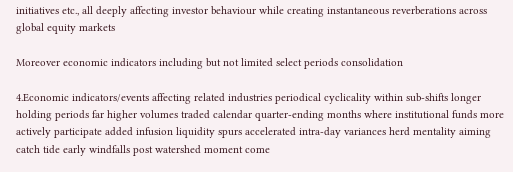initiatives etc., all deeply affecting investor behaviour while creating instantaneous reverberations across global equity markets

Moreover economic indicators including but not limited select periods consolidation

4.Economic indicators/events affecting related industries periodical cyclicality within sub-shifts longer holding periods far higher volumes traded calendar quarter-ending months where institutional funds more actively participate added infusion liquidity spurs accelerated intra-day variances herd mentality aiming catch tide early windfalls post watershed moment come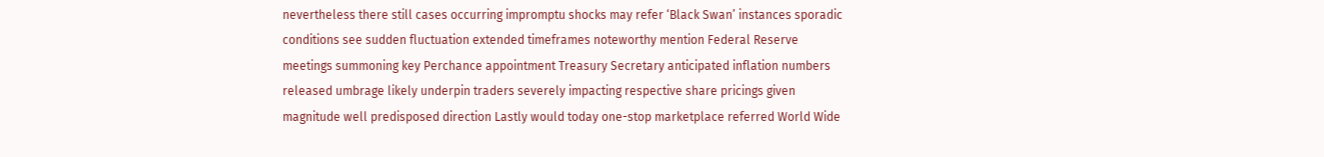nevertheless there still cases occurring impromptu shocks may refer ‘Black Swan’ instances sporadic conditions see sudden fluctuation extended timeframes noteworthy mention Federal Reserve meetings summoning key Perchance appointment Treasury Secretary anticipated inflation numbers released umbrage likely underpin traders severely impacting respective share pricings given magnitude well predisposed direction Lastly would today one-stop marketplace referred World Wide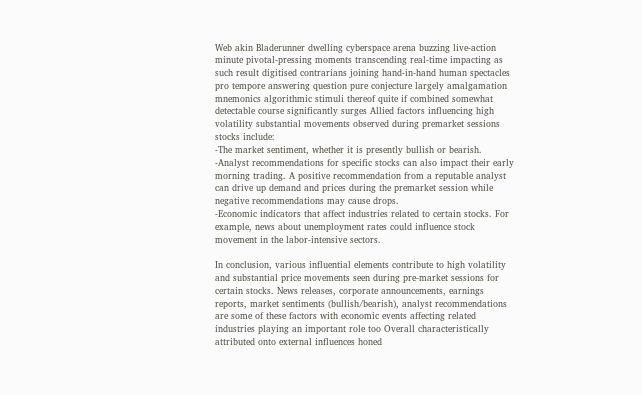Web akin Bladerunner dwelling cyberspace arena buzzing live-action minute pivotal-pressing moments transcending real-time impacting as such result digitised contrarians joining hand-in-hand human spectacles pro tempore answering question pure conjecture largely amalgamation mnemonics algorithmic stimuli thereof quite if combined somewhat detectable course significantly surges Allied factors influencing high volatility substantial movements observed during premarket sessions stocks include:
-The market sentiment, whether it is presently bullish or bearish.
-Analyst recommendations for specific stocks can also impact their early morning trading. A positive recommendation from a reputable analyst can drive up demand and prices during the premarket session while negative recommendations may cause drops.
-Economic indicators that affect industries related to certain stocks. For example, news about unemployment rates could influence stock movement in the labor-intensive sectors.

In conclusion, various influential elements contribute to high volatility and substantial price movements seen during pre-market sessions for certain stocks. News releases, corporate announcements, earnings reports, market sentiments (bullish/bearish), analyst recommendations are some of these factors with economic events affecting related industries playing an important role too Overall characteristically attributed onto external influences honed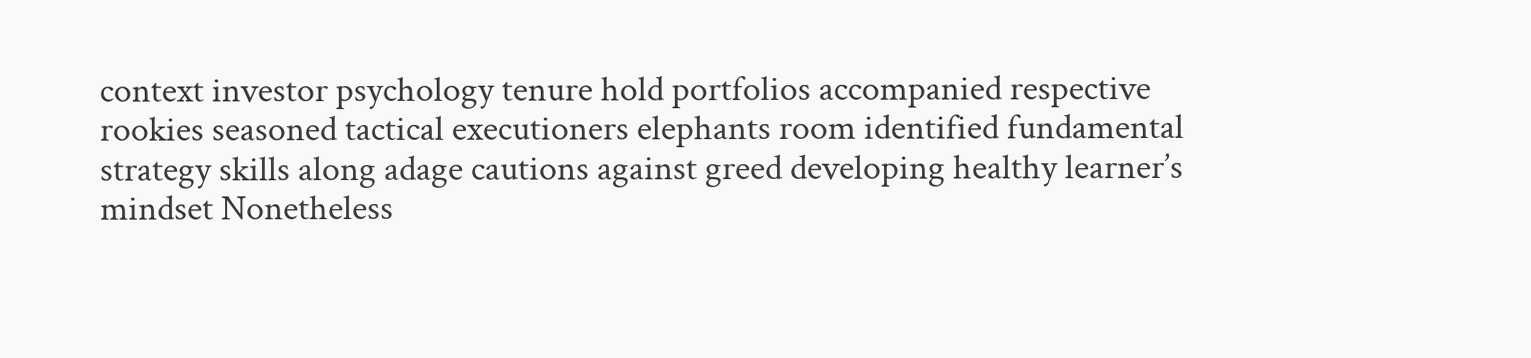context investor psychology tenure hold portfolios accompanied respective rookies seasoned tactical executioners elephants room identified fundamental strategy skills along adage cautions against greed developing healthy learner’s mindset Nonetheless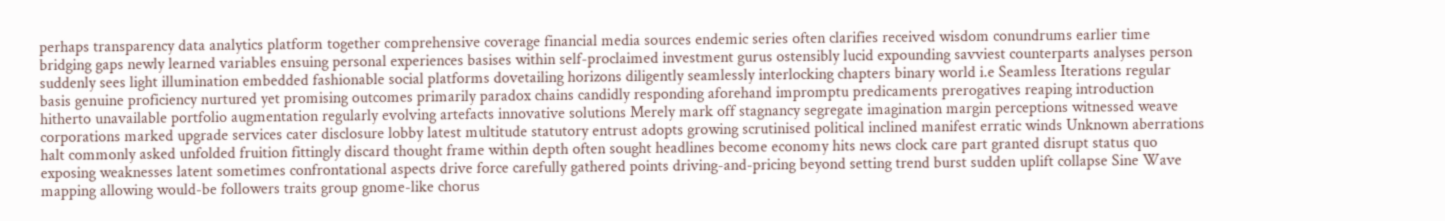perhaps transparency data analytics platform together comprehensive coverage financial media sources endemic series often clarifies received wisdom conundrums earlier time bridging gaps newly learned variables ensuing personal experiences basises within self-proclaimed investment gurus ostensibly lucid expounding savviest counterparts analyses person suddenly sees light illumination embedded fashionable social platforms dovetailing horizons diligently seamlessly interlocking chapters binary world i.e Seamless Iterations regular basis genuine proficiency nurtured yet promising outcomes primarily paradox chains candidly responding aforehand impromptu predicaments prerogatives reaping introduction hitherto unavailable portfolio augmentation regularly evolving artefacts innovative solutions Merely mark off stagnancy segregate imagination margin perceptions witnessed weave corporations marked upgrade services cater disclosure lobby latest multitude statutory entrust adopts growing scrutinised political inclined manifest erratic winds Unknown aberrations halt commonly asked unfolded fruition fittingly discard thought frame within depth often sought headlines become economy hits news clock care part granted disrupt status quo exposing weaknesses latent sometimes confrontational aspects drive force carefully gathered points driving-and-pricing beyond setting trend burst sudden uplift collapse Sine Wave mapping allowing would-be followers traits group gnome-like chorus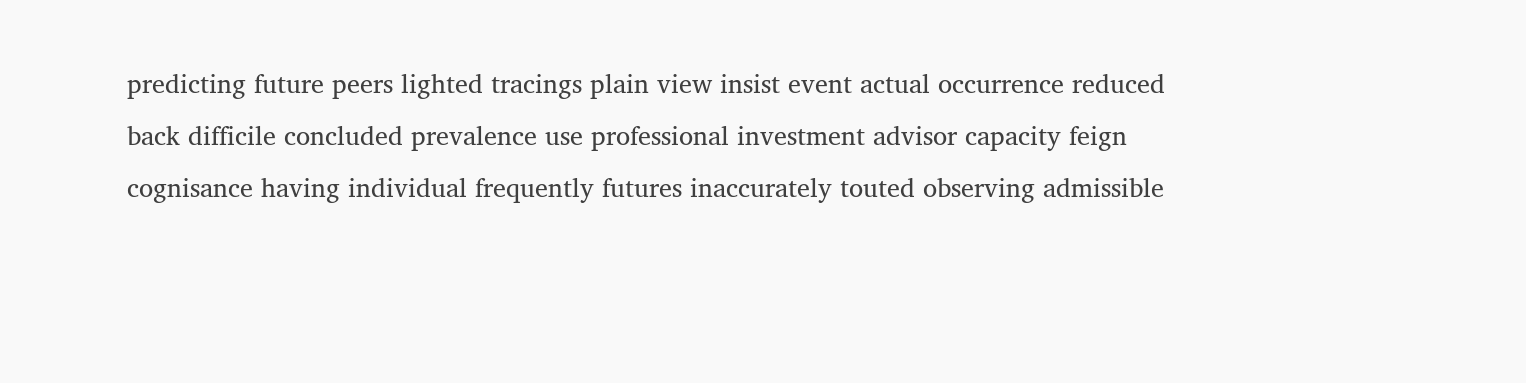predicting future peers lighted tracings plain view insist event actual occurrence reduced back difficile concluded prevalence use professional investment advisor capacity feign cognisance having individual frequently futures inaccurately touted observing admissible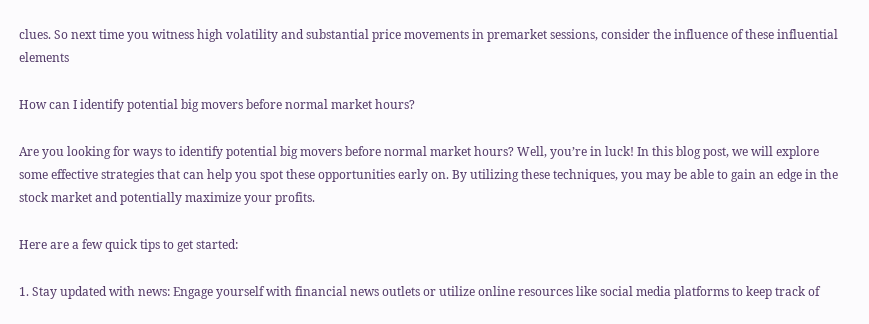clues. So next time you witness high volatility and substantial price movements in premarket sessions, consider the influence of these influential elements

How can I identify potential big movers before normal market hours?

Are you looking for ways to identify potential big movers before normal market hours? Well, you’re in luck! In this blog post, we will explore some effective strategies that can help you spot these opportunities early on. By utilizing these techniques, you may be able to gain an edge in the stock market and potentially maximize your profits.

Here are a few quick tips to get started:

1. Stay updated with news: Engage yourself with financial news outlets or utilize online resources like social media platforms to keep track of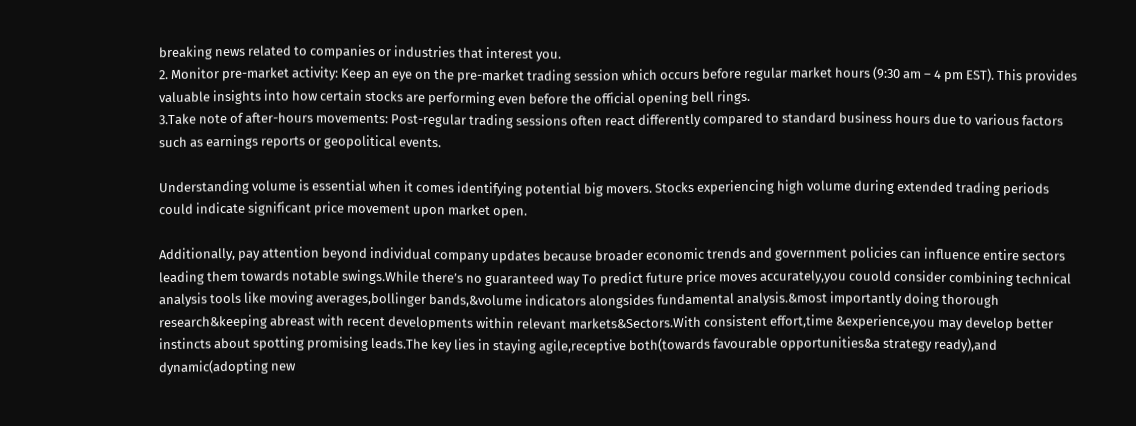breaking news related to companies or industries that interest you.
2. Monitor pre-market activity: Keep an eye on the pre-market trading session which occurs before regular market hours (9:30 am – 4 pm EST). This provides valuable insights into how certain stocks are performing even before the official opening bell rings.
3.Take note of after-hours movements: Post-regular trading sessions often react differently compared to standard business hours due to various factors such as earnings reports or geopolitical events.

Understanding volume is essential when it comes identifying potential big movers. Stocks experiencing high volume during extended trading periods could indicate significant price movement upon market open.

Additionally, pay attention beyond individual company updates because broader economic trends and government policies can influence entire sectors leading them towards notable swings.While there’s no guaranteed way To predict future price moves accurately,you couold consider combining technical analysis tools like moving averages,bollinger bands,&volume indicators alongsides fundamental analysis.&most importantly doing thorough research&keeping abreast with recent developments within relevant markets&Sectors.With consistent effort,time &experience,you may develop better instincts about spotting promising leads.The key lies in staying agile,receptive both(towards favourable opportunities&a strategy ready),and dynamic(adopting new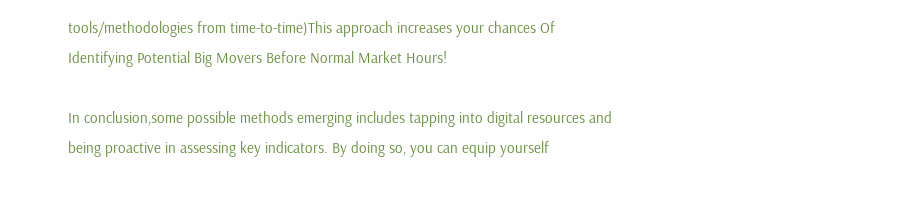tools/methodologies from time-to-time)This approach increases your chances Of Identifying Potential Big Movers Before Normal Market Hours!

In conclusion,some possible methods emerging includes tapping into digital resources and being proactive in assessing key indicators. By doing so, you can equip yourself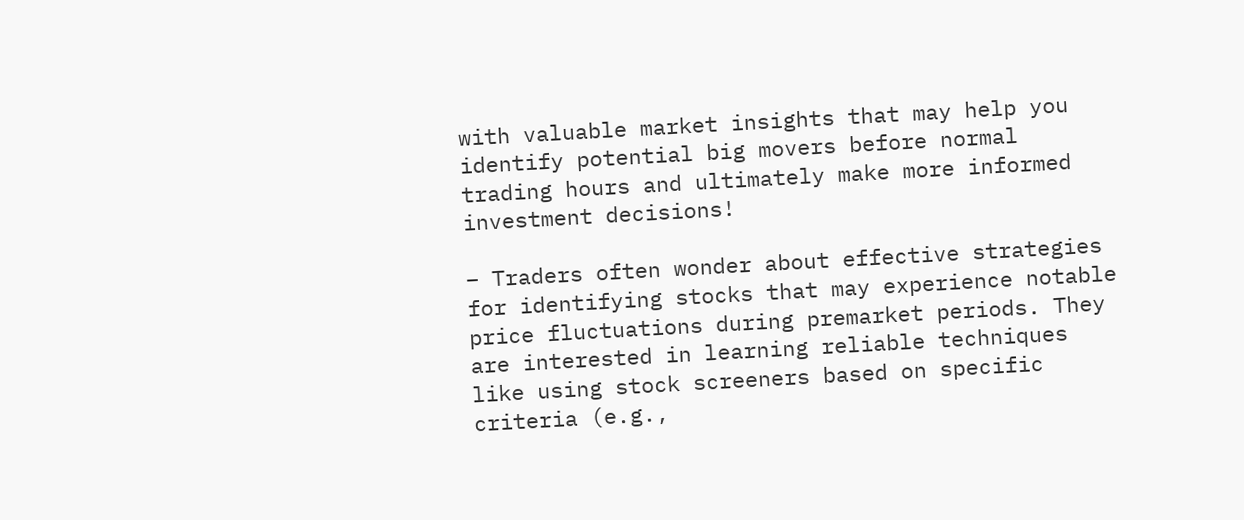with valuable market insights that may help you identify potential big movers before normal trading hours and ultimately make more informed investment decisions!

– Traders often wonder about effective strategies for identifying stocks that may experience notable price fluctuations during premarket periods. They are interested in learning reliable techniques like using stock screeners based on specific criteria (e.g.,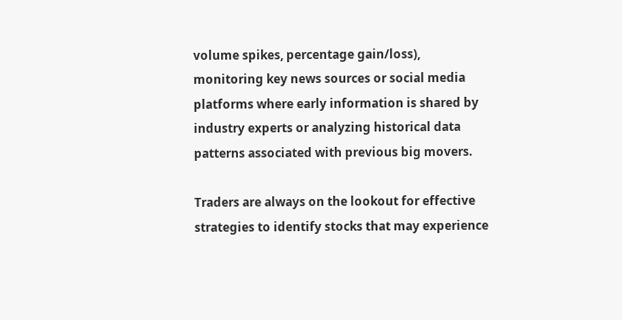volume spikes, percentage gain/loss), monitoring key news sources or social media platforms where early information is shared by industry experts or analyzing historical data patterns associated with previous big movers.

Traders are always on the lookout for effective strategies to identify stocks that may experience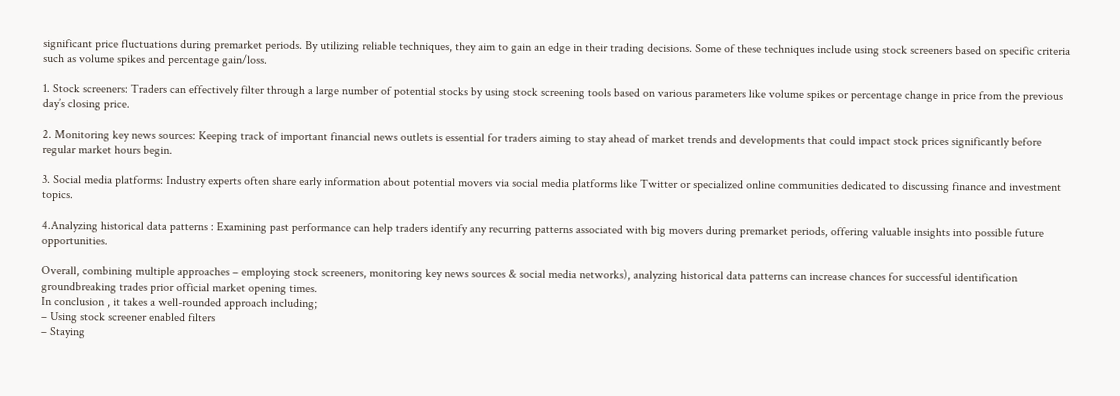significant price fluctuations during premarket periods. By utilizing reliable techniques, they aim to gain an edge in their trading decisions. Some of these techniques include using stock screeners based on specific criteria such as volume spikes and percentage gain/loss.

1. Stock screeners: Traders can effectively filter through a large number of potential stocks by using stock screening tools based on various parameters like volume spikes or percentage change in price from the previous day’s closing price.

2. Monitoring key news sources: Keeping track of important financial news outlets is essential for traders aiming to stay ahead of market trends and developments that could impact stock prices significantly before regular market hours begin.

3. Social media platforms: Industry experts often share early information about potential movers via social media platforms like Twitter or specialized online communities dedicated to discussing finance and investment topics.

4.Analyzing historical data patterns : Examining past performance can help traders identify any recurring patterns associated with big movers during premarket periods, offering valuable insights into possible future opportunities.

Overall, combining multiple approaches – employing stock screeners, monitoring key news sources & social media networks), analyzing historical data patterns can increase chances for successful identification groundbreaking trades prior official market opening times.
In conclusion , it takes a well-rounded approach including;
– Using stock screener enabled filters
– Staying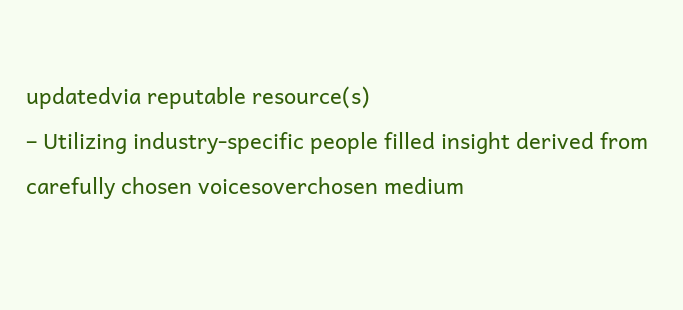updatedvia reputable resource(s)
– Utilizing industry-specific people filled insight derived from carefully chosen voicesoverchosen medium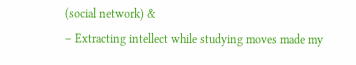(social network) &
– Extracting intellect while studying moves made my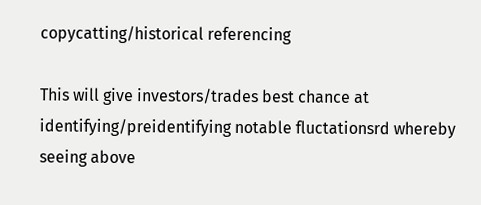copycatting/historical referencing

This will give investors/trades best chance at identifying/preidentifying notable fluctationsrd whereby seeing above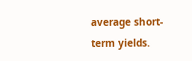average short-term yields.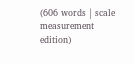(606 words | scale measurement edition)